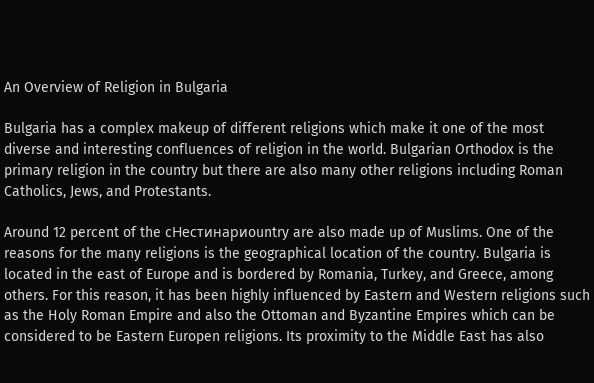An Overview of Religion in Bulgaria

Bulgaria has a complex makeup of different religions which make it one of the most diverse and interesting confluences of religion in the world. Bulgarian Orthodox is the primary religion in the country but there are also many other religions including Roman Catholics, Jews, and Protestants.

Around 12 percent of the cНестинариountry are also made up of Muslims. One of the reasons for the many religions is the geographical location of the country. Bulgaria is located in the east of Europe and is bordered by Romania, Turkey, and Greece, among others. For this reason, it has been highly influenced by Eastern and Western religions such as the Holy Roman Empire and also the Ottoman and Byzantine Empires which can be considered to be Eastern Europen religions. Its proximity to the Middle East has also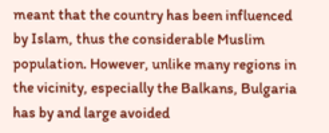meant that the country has been influenced by Islam, thus the considerable Muslim population. However, unlike many regions in the vicinity, especially the Balkans, Bulgaria has by and large avoided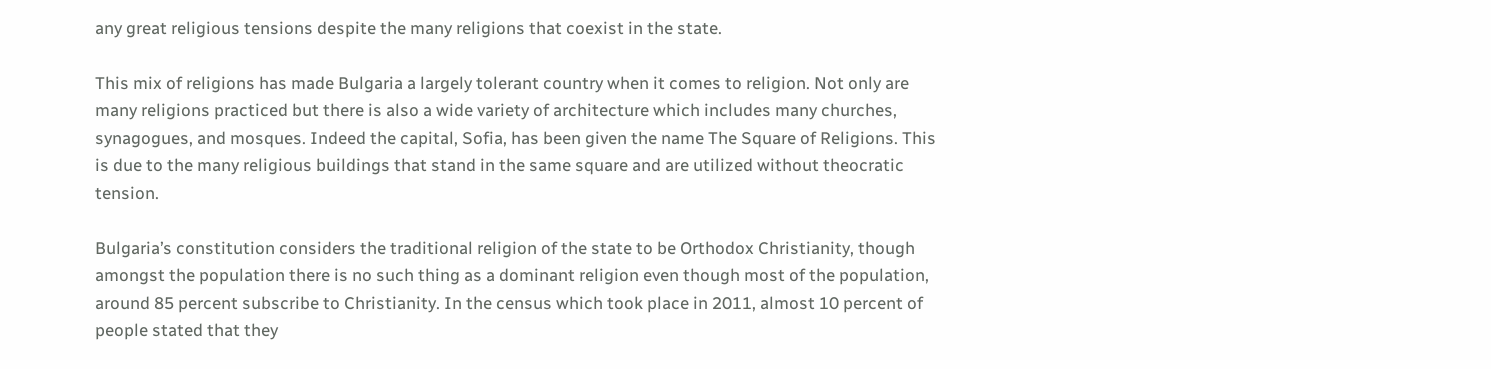any great religious tensions despite the many religions that coexist in the state.

This mix of religions has made Bulgaria a largely tolerant country when it comes to religion. Not only are many religions practiced but there is also a wide variety of architecture which includes many churches, synagogues, and mosques. Indeed the capital, Sofia, has been given the name The Square of Religions. This is due to the many religious buildings that stand in the same square and are utilized without theocratic tension.

Bulgaria’s constitution considers the traditional religion of the state to be Orthodox Christianity, though amongst the population there is no such thing as a dominant religion even though most of the population, around 85 percent subscribe to Christianity. In the census which took place in 2011, almost 10 percent of people stated that they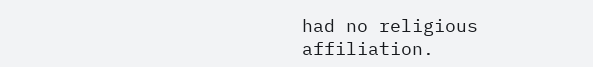had no religious affiliation.